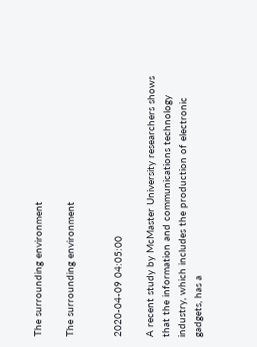The surrounding environment

The surrounding environment


2020-04-09 04:05:00

A recent study by McMaster University researchers shows that the information and communications technology industry, which includes the production of electronic gadgets, has a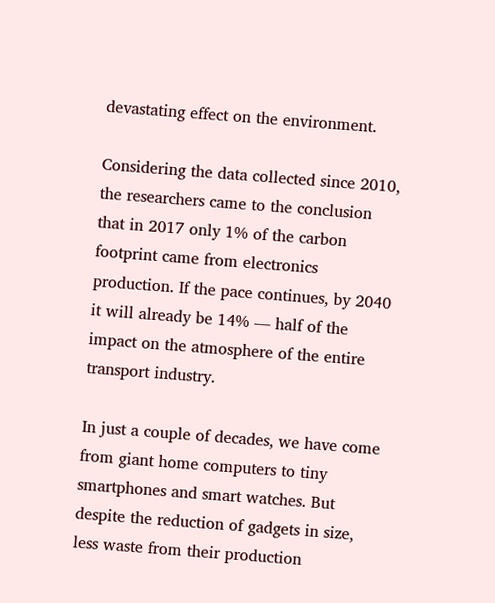devastating effect on the environment.

Considering the data collected since 2010, the researchers came to the conclusion that in 2017 only 1% of the carbon footprint came from electronics production. If the pace continues, by 2040 it will already be 14% — half of the impact on the atmosphere of the entire transport industry.

In just a couple of decades, we have come from giant home computers to tiny smartphones and smart watches. But despite the reduction of gadgets in size, less waste from their production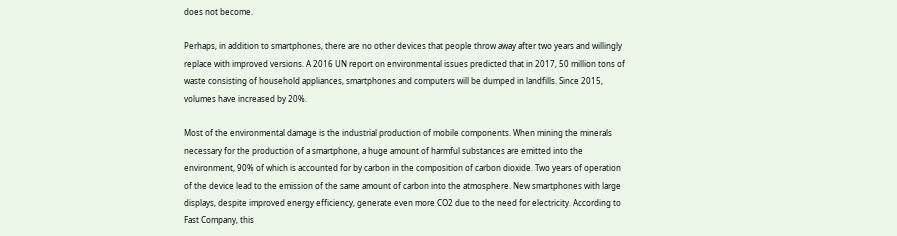does not become.

Perhaps, in addition to smartphones, there are no other devices that people throw away after two years and willingly replace with improved versions. A 2016 UN report on environmental issues predicted that in 2017, 50 million tons of waste consisting of household appliances, smartphones and computers will be dumped in landfills. Since 2015, volumes have increased by 20%.

Most of the environmental damage is the industrial production of mobile components. When mining the minerals necessary for the production of a smartphone, a huge amount of harmful substances are emitted into the environment, 90% of which is accounted for by carbon in the composition of carbon dioxide. Two years of operation of the device lead to the emission of the same amount of carbon into the atmosphere. New smartphones with large displays, despite improved energy efficiency, generate even more CO2 due to the need for electricity. According to Fast Company, this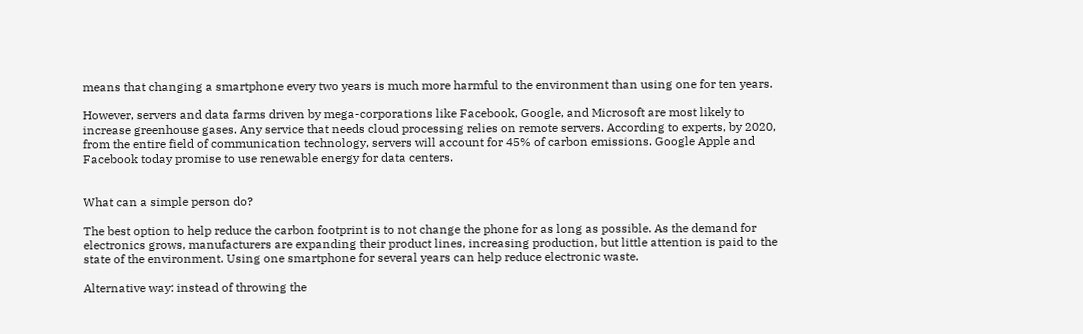means that changing a smartphone every two years is much more harmful to the environment than using one for ten years.

However, servers and data farms driven by mega-corporations like Facebook, Google, and Microsoft are most likely to increase greenhouse gases. Any service that needs cloud processing relies on remote servers. According to experts, by 2020, from the entire field of communication technology, servers will account for 45% of carbon emissions. Google Apple and Facebook today promise to use renewable energy for data centers.


What can a simple person do?

The best option to help reduce the carbon footprint is to not change the phone for as long as possible. As the demand for electronics grows, manufacturers are expanding their product lines, increasing production, but little attention is paid to the state of the environment. Using one smartphone for several years can help reduce electronic waste.

Alternative way: instead of throwing the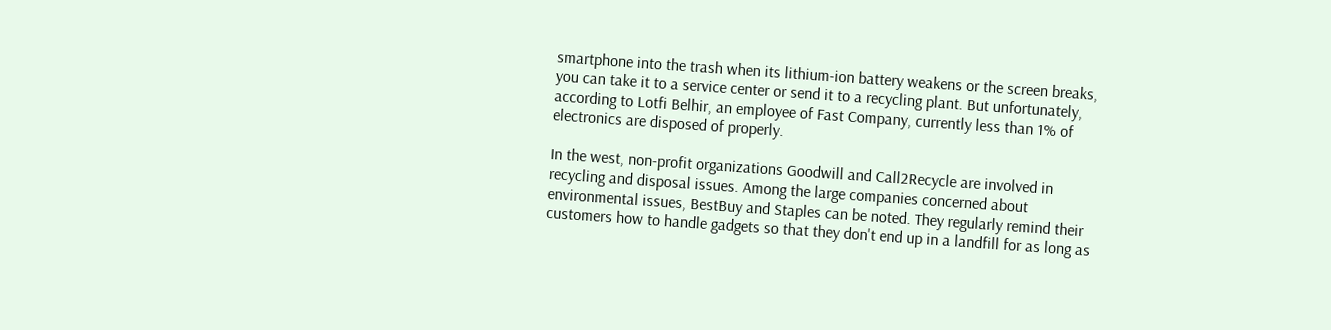smartphone into the trash when its lithium-ion battery weakens or the screen breaks, you can take it to a service center or send it to a recycling plant. But unfortunately, according to Lotfi Belhir, an employee of Fast Company, currently less than 1% of electronics are disposed of properly.

In the west, non-profit organizations Goodwill and Call2Recycle are involved in recycling and disposal issues. Among the large companies concerned about environmental issues, BestBuy and Staples can be noted. They regularly remind their customers how to handle gadgets so that they don't end up in a landfill for as long as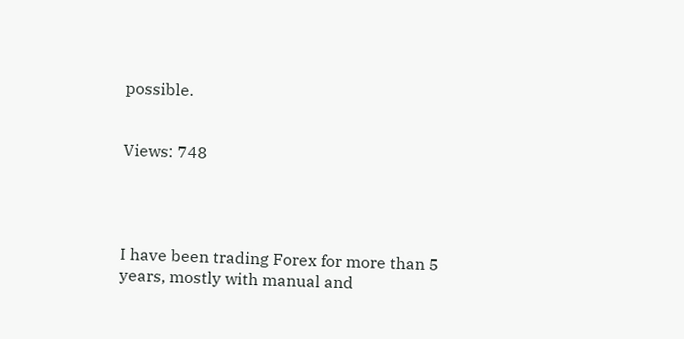possible.


Views: 748




I have been trading Forex for more than 5 years, mostly with manual and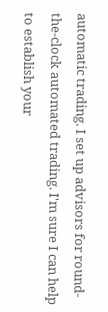automatic trading. I set up advisors for round-the-clock automated trading. I'm sure I can help to establish your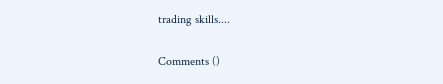trading skills....


Comments ()